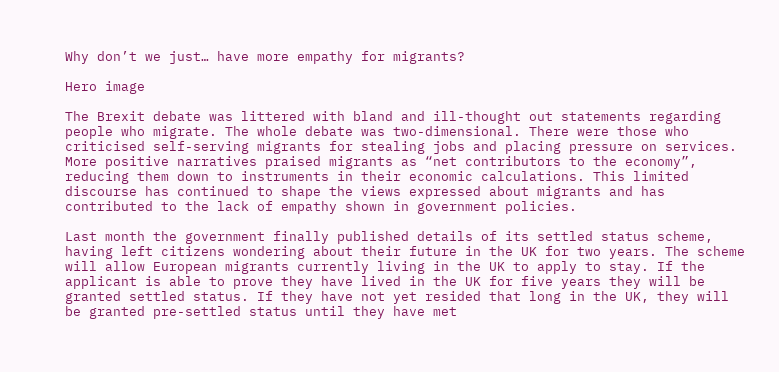Why don’t we just… have more empathy for migrants?

Hero image

The Brexit debate was littered with bland and ill-thought out statements regarding people who migrate. The whole debate was two-dimensional. There were those who criticised self-serving migrants for stealing jobs and placing pressure on services. More positive narratives praised migrants as “net contributors to the economy”, reducing them down to instruments in their economic calculations. This limited discourse has continued to shape the views expressed about migrants and has contributed to the lack of empathy shown in government policies.

Last month the government finally published details of its settled status scheme, having left citizens wondering about their future in the UK for two years. The scheme will allow European migrants currently living in the UK to apply to stay. If the applicant is able to prove they have lived in the UK for five years they will be granted settled status. If they have not yet resided that long in the UK, they will be granted pre-settled status until they have met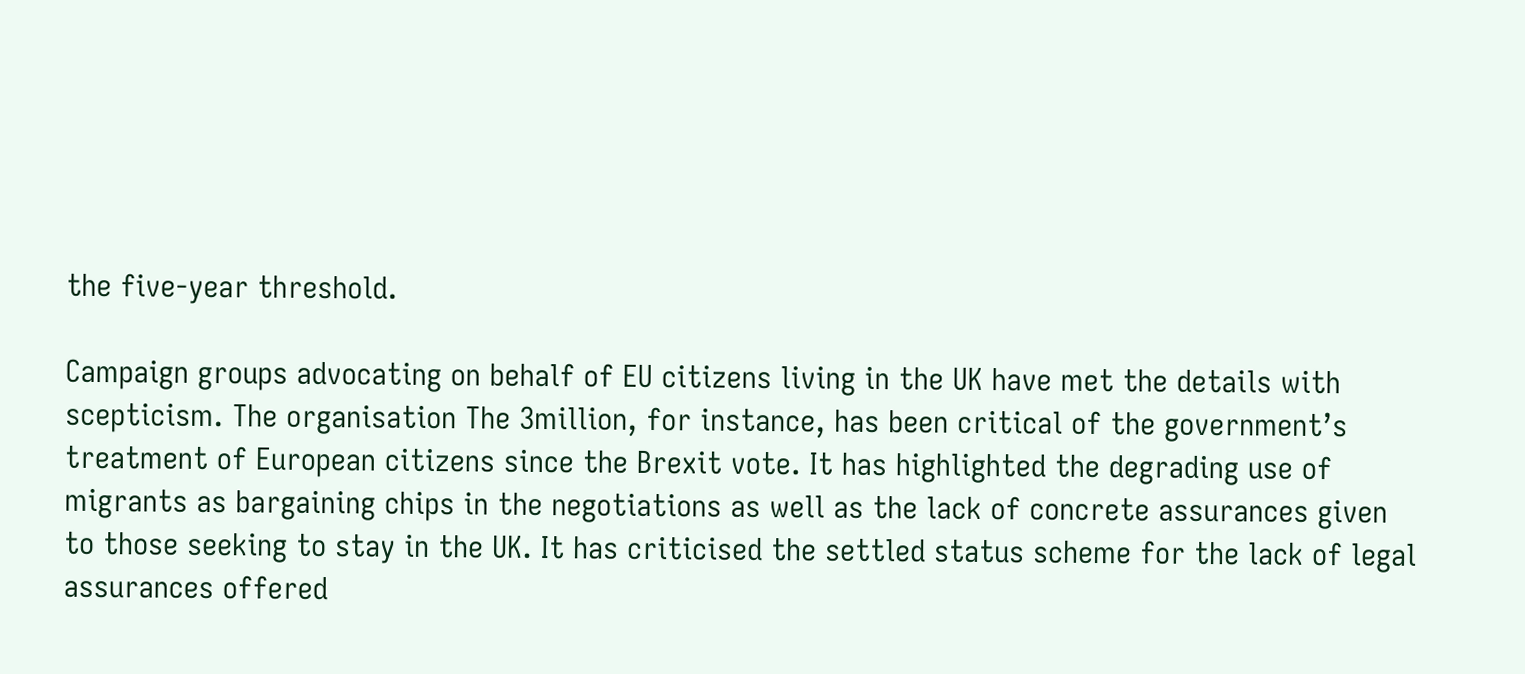the five-year threshold.

Campaign groups advocating on behalf of EU citizens living in the UK have met the details with scepticism. The organisation The 3million, for instance, has been critical of the government’s treatment of European citizens since the Brexit vote. It has highlighted the degrading use of migrants as bargaining chips in the negotiations as well as the lack of concrete assurances given to those seeking to stay in the UK. It has criticised the settled status scheme for the lack of legal assurances offered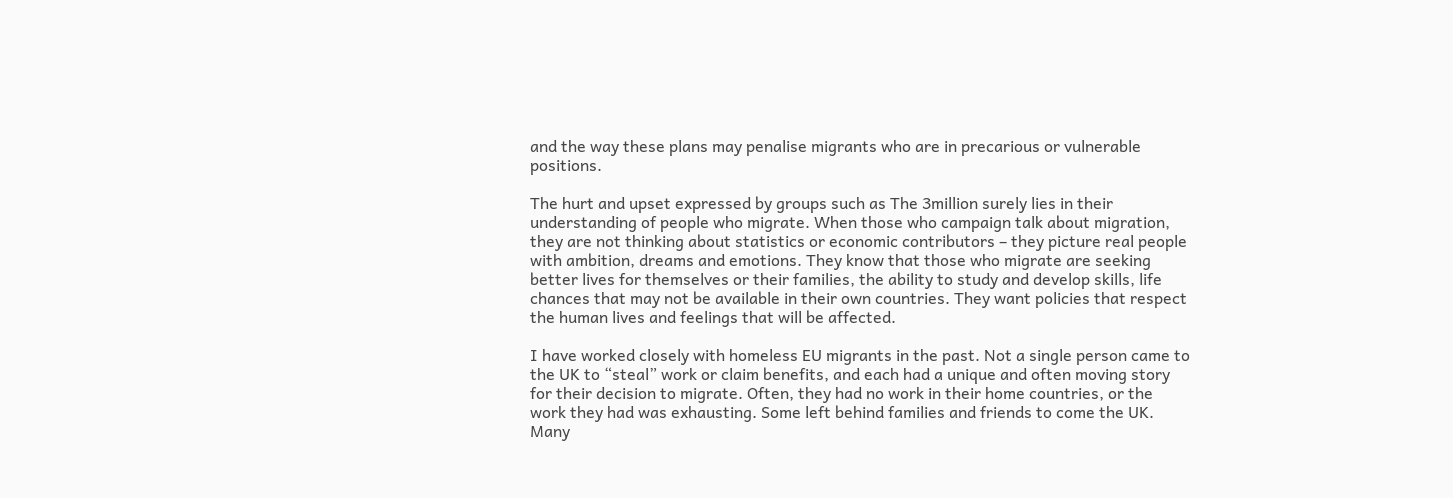and the way these plans may penalise migrants who are in precarious or vulnerable positions.

The hurt and upset expressed by groups such as The 3million surely lies in their understanding of people who migrate. When those who campaign talk about migration, they are not thinking about statistics or economic contributors – they picture real people with ambition, dreams and emotions. They know that those who migrate are seeking better lives for themselves or their families, the ability to study and develop skills, life chances that may not be available in their own countries. They want policies that respect the human lives and feelings that will be affected.

I have worked closely with homeless EU migrants in the past. Not a single person came to the UK to “steal” work or claim benefits, and each had a unique and often moving story for their decision to migrate. Often, they had no work in their home countries, or the work they had was exhausting. Some left behind families and friends to come the UK. Many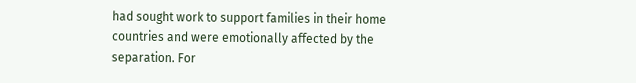had sought work to support families in their home countries and were emotionally affected by the separation. For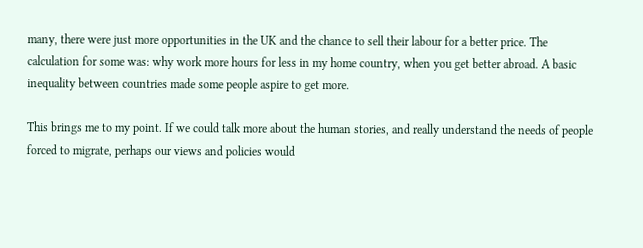many, there were just more opportunities in the UK and the chance to sell their labour for a better price. The calculation for some was: why work more hours for less in my home country, when you get better abroad. A basic inequality between countries made some people aspire to get more.

This brings me to my point. If we could talk more about the human stories, and really understand the needs of people forced to migrate, perhaps our views and policies would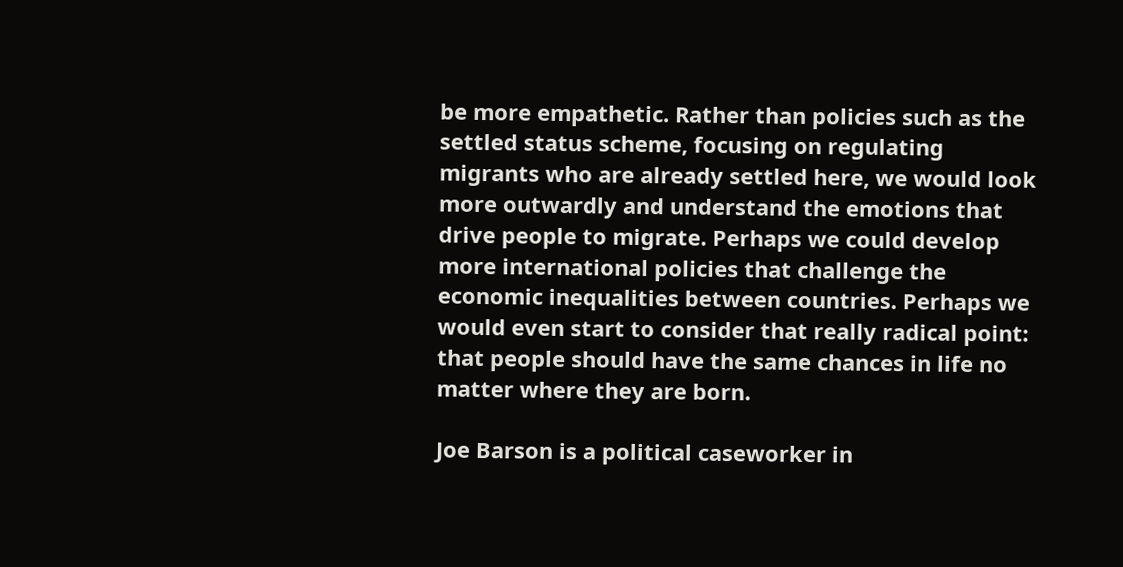be more empathetic. Rather than policies such as the settled status scheme, focusing on regulating migrants who are already settled here, we would look more outwardly and understand the emotions that drive people to migrate. Perhaps we could develop more international policies that challenge the economic inequalities between countries. Perhaps we would even start to consider that really radical point: that people should have the same chances in life no matter where they are born.

Joe Barson is a political caseworker in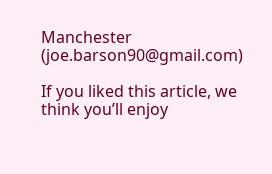Manchester (joe.barson90@gmail.com)

If you liked this article, we think you’ll enjoy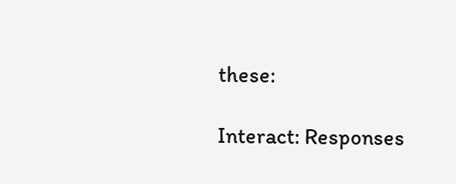these:

Interact: Responses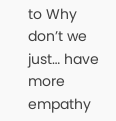to Why don’t we just… have more empathy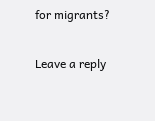for migrants?

Leave a reply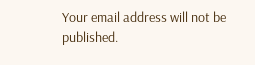Your email address will not be published.